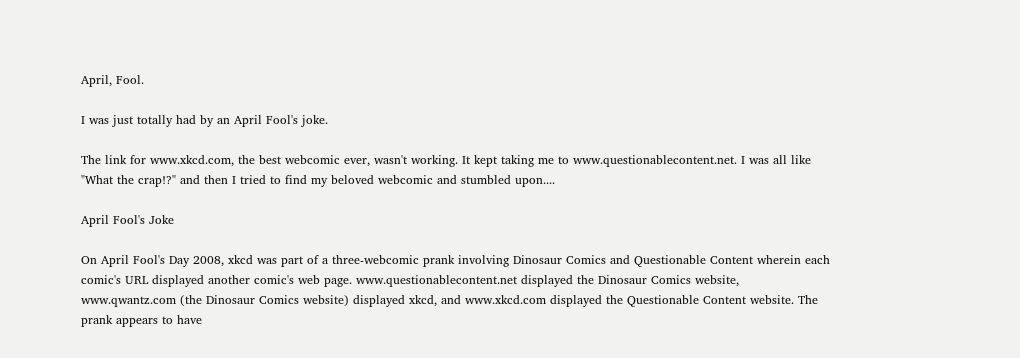April, Fool.

I was just totally had by an April Fool's joke.

The link for www.xkcd.com, the best webcomic ever, wasn't working. It kept taking me to www.questionablecontent.net. I was all like "What the crap!?" and then I tried to find my beloved webcomic and stumbled upon....

April Fool's Joke

On April Fool's Day 2008, xkcd was part of a three-webcomic prank involving Dinosaur Comics and Questionable Content wherein each comic's URL displayed another comic's web page. www.questionablecontent.net displayed the Dinosaur Comics website, www.qwantz.com (the Dinosaur Comics website) displayed xkcd, and www.xkcd.com displayed the Questionable Content website. The prank appears to have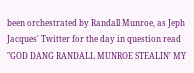been orchestrated by Randall Munroe, as Jeph Jacques' Twitter for the day in question read "GOD DANG RANDALL MUNROE STEALIN' MY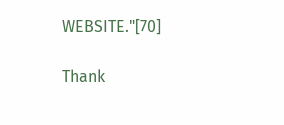WEBSITE."[70]

Thank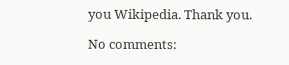you Wikipedia. Thank you.

No comments: